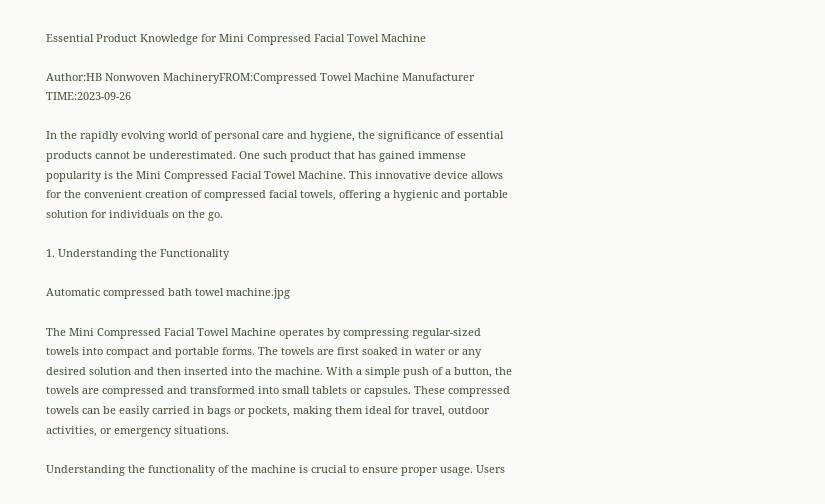Essential Product Knowledge for Mini Compressed Facial Towel Machine

Author:HB Nonwoven MachineryFROM:Compressed Towel Machine Manufacturer TIME:2023-09-26

In the rapidly evolving world of personal care and hygiene, the significance of essential products cannot be underestimated. One such product that has gained immense popularity is the Mini Compressed Facial Towel Machine. This innovative device allows for the convenient creation of compressed facial towels, offering a hygienic and portable solution for individuals on the go.

1. Understanding the Functionality

Automatic compressed bath towel machine.jpg

The Mini Compressed Facial Towel Machine operates by compressing regular-sized towels into compact and portable forms. The towels are first soaked in water or any desired solution and then inserted into the machine. With a simple push of a button, the towels are compressed and transformed into small tablets or capsules. These compressed towels can be easily carried in bags or pockets, making them ideal for travel, outdoor activities, or emergency situations.

Understanding the functionality of the machine is crucial to ensure proper usage. Users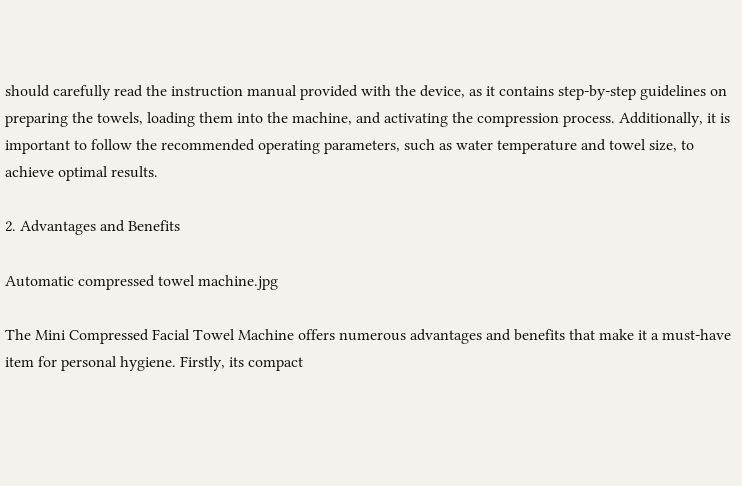should carefully read the instruction manual provided with the device, as it contains step-by-step guidelines on preparing the towels, loading them into the machine, and activating the compression process. Additionally, it is important to follow the recommended operating parameters, such as water temperature and towel size, to achieve optimal results.

2. Advantages and Benefits

Automatic compressed towel machine.jpg

The Mini Compressed Facial Towel Machine offers numerous advantages and benefits that make it a must-have item for personal hygiene. Firstly, its compact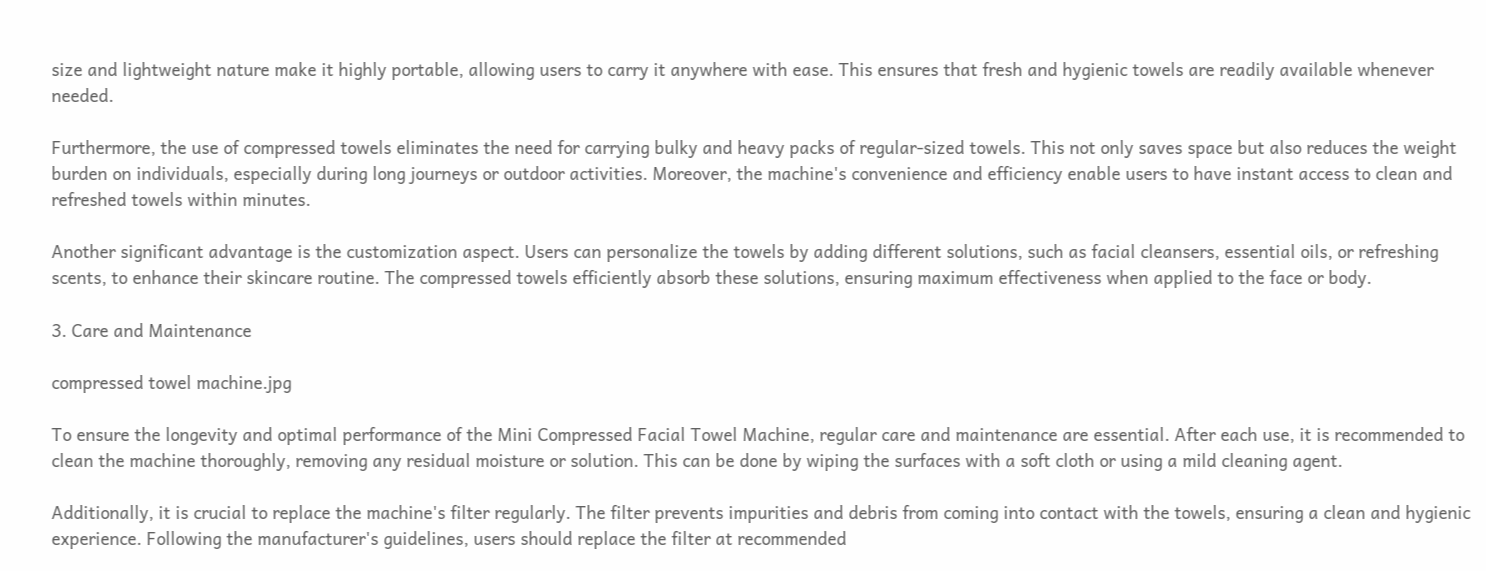size and lightweight nature make it highly portable, allowing users to carry it anywhere with ease. This ensures that fresh and hygienic towels are readily available whenever needed.

Furthermore, the use of compressed towels eliminates the need for carrying bulky and heavy packs of regular-sized towels. This not only saves space but also reduces the weight burden on individuals, especially during long journeys or outdoor activities. Moreover, the machine's convenience and efficiency enable users to have instant access to clean and refreshed towels within minutes.

Another significant advantage is the customization aspect. Users can personalize the towels by adding different solutions, such as facial cleansers, essential oils, or refreshing scents, to enhance their skincare routine. The compressed towels efficiently absorb these solutions, ensuring maximum effectiveness when applied to the face or body.

3. Care and Maintenance

compressed towel machine.jpg

To ensure the longevity and optimal performance of the Mini Compressed Facial Towel Machine, regular care and maintenance are essential. After each use, it is recommended to clean the machine thoroughly, removing any residual moisture or solution. This can be done by wiping the surfaces with a soft cloth or using a mild cleaning agent.

Additionally, it is crucial to replace the machine's filter regularly. The filter prevents impurities and debris from coming into contact with the towels, ensuring a clean and hygienic experience. Following the manufacturer's guidelines, users should replace the filter at recommended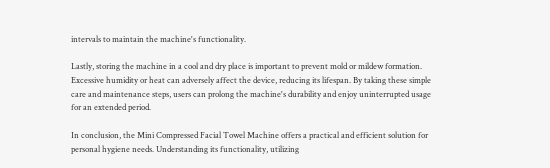intervals to maintain the machine's functionality.

Lastly, storing the machine in a cool and dry place is important to prevent mold or mildew formation. Excessive humidity or heat can adversely affect the device, reducing its lifespan. By taking these simple care and maintenance steps, users can prolong the machine's durability and enjoy uninterrupted usage for an extended period.

In conclusion, the Mini Compressed Facial Towel Machine offers a practical and efficient solution for personal hygiene needs. Understanding its functionality, utilizing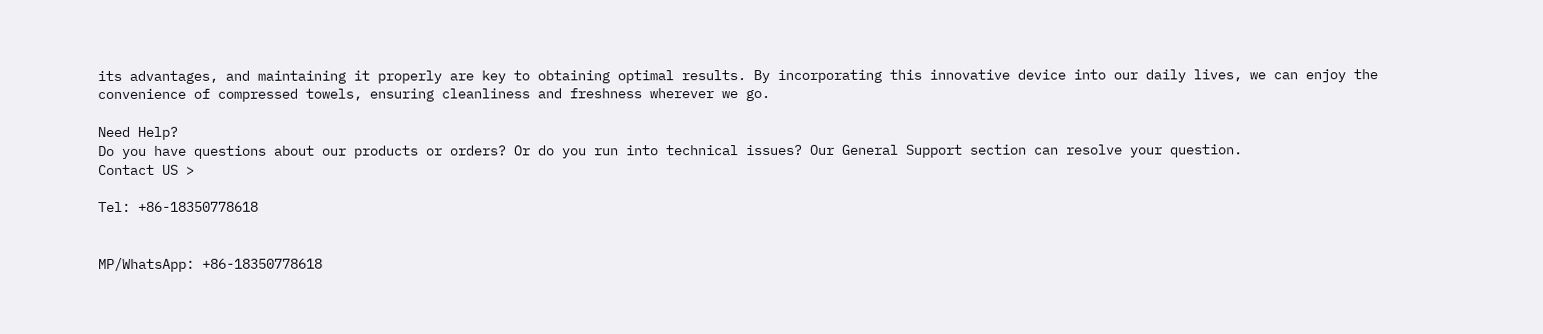its advantages, and maintaining it properly are key to obtaining optimal results. By incorporating this innovative device into our daily lives, we can enjoy the convenience of compressed towels, ensuring cleanliness and freshness wherever we go.

Need Help?
Do you have questions about our products or orders? Or do you run into technical issues? Our General Support section can resolve your question.
Contact US >

Tel: +86-18350778618


MP/WhatsApp: +86-18350778618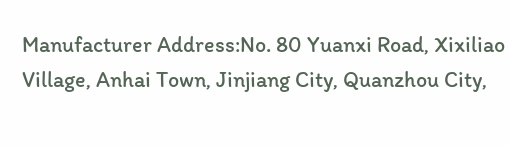Manufacturer Address:No. 80 Yuanxi Road, Xixiliao Village, Anhai Town, Jinjiang City, Quanzhou City,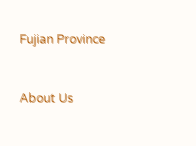Fujian Province


About Us